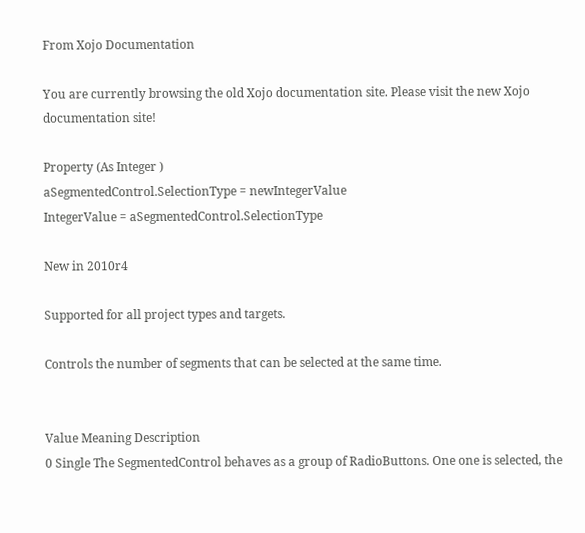From Xojo Documentation

You are currently browsing the old Xojo documentation site. Please visit the new Xojo documentation site!

Property (As Integer )
aSegmentedControl.SelectionType = newIntegerValue
IntegerValue = aSegmentedControl.SelectionType

New in 2010r4

Supported for all project types and targets.

Controls the number of segments that can be selected at the same time.


Value Meaning Description
0 Single The SegmentedControl behaves as a group of RadioButtons. One one is selected, the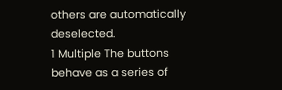others are automatically deselected.
1 Multiple The buttons behave as a series of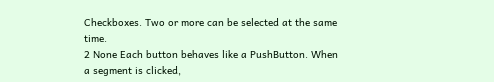Checkboxes. Two or more can be selected at the same time.
2 None Each button behaves like a PushButton. When a segment is clicked,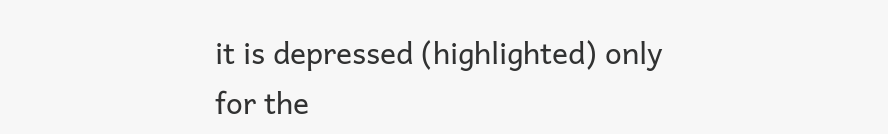it is depressed (highlighted) only for the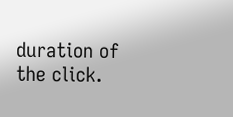duration of the click.